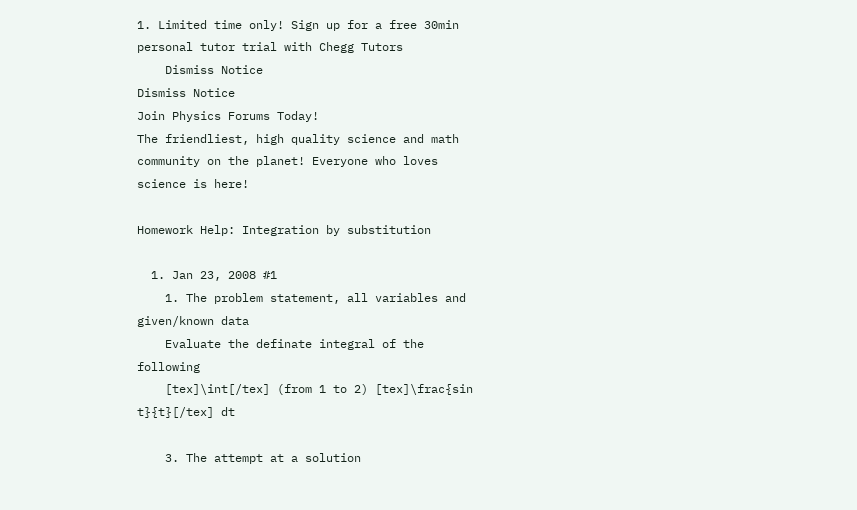1. Limited time only! Sign up for a free 30min personal tutor trial with Chegg Tutors
    Dismiss Notice
Dismiss Notice
Join Physics Forums Today!
The friendliest, high quality science and math community on the planet! Everyone who loves science is here!

Homework Help: Integration by substitution

  1. Jan 23, 2008 #1
    1. The problem statement, all variables and given/known data
    Evaluate the definate integral of the following
    [tex]\int[/tex] (from 1 to 2) [tex]\frac{sin t}{t}[/tex] dt

    3. The attempt at a solution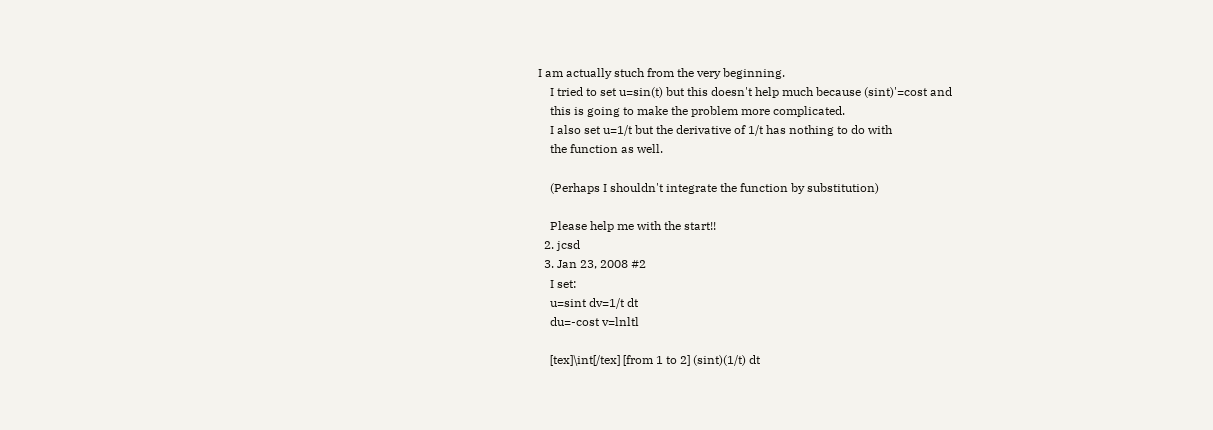I am actually stuch from the very beginning.
    I tried to set u=sin(t) but this doesn't help much because (sint)'=cost and
    this is going to make the problem more complicated.
    I also set u=1/t but the derivative of 1/t has nothing to do with
    the function as well.

    (Perhaps I shouldn't integrate the function by substitution)

    Please help me with the start!!
  2. jcsd
  3. Jan 23, 2008 #2
    I set:
    u=sint dv=1/t dt
    du=-cost v=lnltl

    [tex]\int[/tex] [from 1 to 2] (sint)(1/t) dt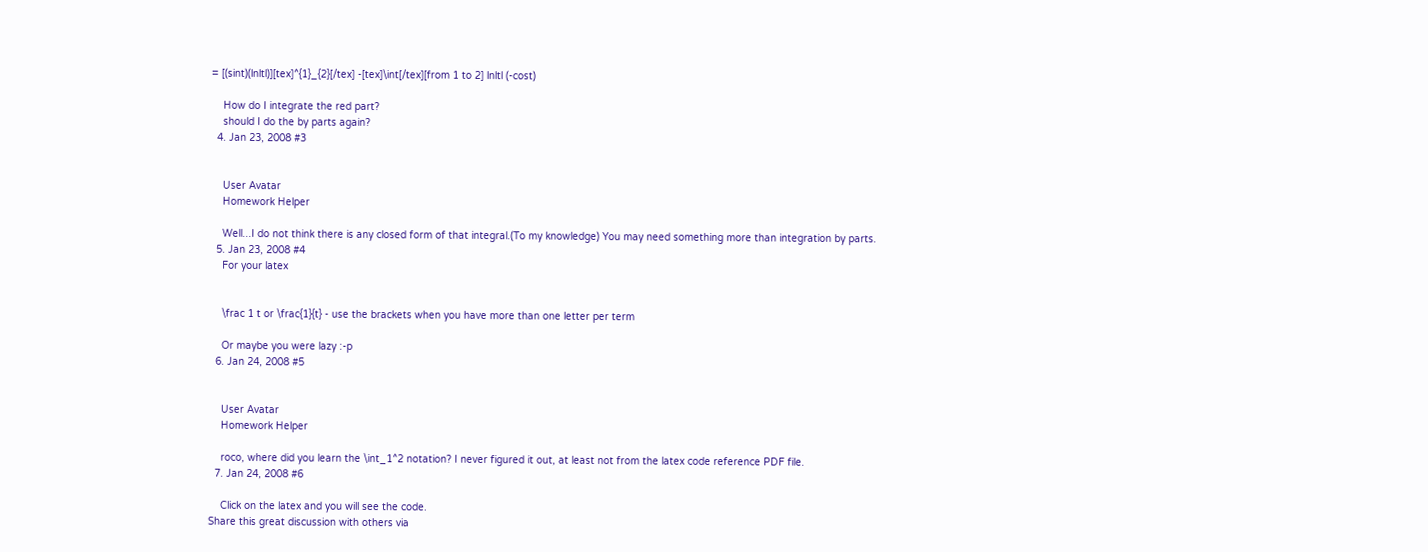= [(sint)(lnltl)][tex]^{1}_{2}[/tex] -[tex]\int[/tex][from 1 to 2] lnltl (-cost)

    How do I integrate the red part?
    should I do the by parts again?
  4. Jan 23, 2008 #3


    User Avatar
    Homework Helper

    Well...I do not think there is any closed form of that integral.(To my knowledge) You may need something more than integration by parts.
  5. Jan 23, 2008 #4
    For your latex


    \frac 1 t or \frac{1}{t} - use the brackets when you have more than one letter per term

    Or maybe you were lazy :-p
  6. Jan 24, 2008 #5


    User Avatar
    Homework Helper

    roco, where did you learn the \int_1^2 notation? I never figured it out, at least not from the latex code reference PDF file.
  7. Jan 24, 2008 #6

    Click on the latex and you will see the code.
Share this great discussion with others via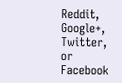Reddit, Google+, Twitter, or Facebook